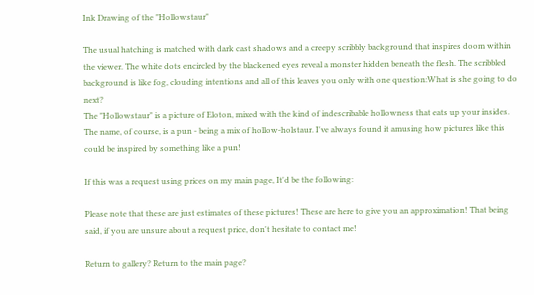Ink Drawing of the "Hollowstaur"

The usual hatching is matched with dark cast shadows and a creepy scribbly background that inspires doom within the viewer. The white dots encircled by the blackened eyes reveal a monster hidden beneath the flesh. The scribbled background is like fog, clouding intentions and all of this leaves you only with one question:What is she going to do next?
The "Hollowstaur" is a picture of Eloton, mixed with the kind of indescribable hollowness that eats up your insides. The name, of course, is a pun - being a mix of hollow-holstaur. I've always found it amusing how pictures like this could be inspired by something like a pun!

If this was a request using prices on my main page, It'd be the following:

Please note that these are just estimates of these pictures! These are here to give you an approximation! That being said, if you are unsure about a request price, don't hesitate to contact me!

Return to gallery? Return to the main page?